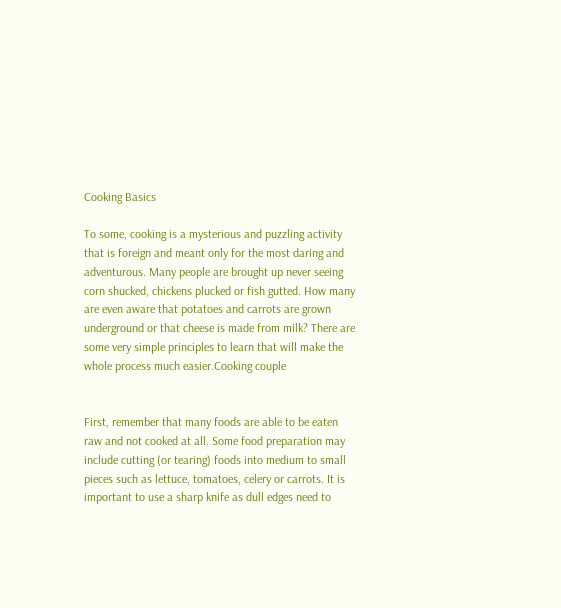Cooking Basics

To some, cooking is a mysterious and puzzling activity that is foreign and meant only for the most daring and adventurous. Many people are brought up never seeing corn shucked, chickens plucked or fish gutted. How many are even aware that potatoes and carrots are grown underground or that cheese is made from milk? There are some very simple principles to learn that will make the whole process much easier.Cooking couple


First, remember that many foods are able to be eaten raw and not cooked at all. Some food preparation may include cutting (or tearing) foods into medium to small pieces such as lettuce, tomatoes, celery or carrots. It is important to use a sharp knife as dull edges need to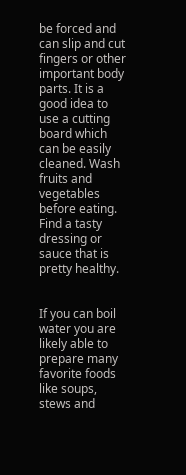be forced and can slip and cut fingers or other important body parts. It is a good idea to use a cutting board which can be easily cleaned. Wash fruits and vegetables before eating. Find a tasty dressing or sauce that is pretty healthy.


If you can boil water you are likely able to prepare many favorite foods like soups, stews and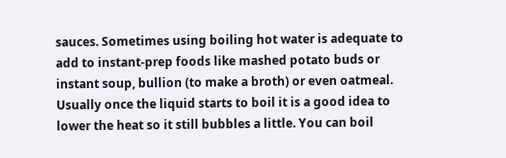sauces. Sometimes using boiling hot water is adequate to add to instant-prep foods like mashed potato buds or instant soup, bullion (to make a broth) or even oatmeal. Usually once the liquid starts to boil it is a good idea to lower the heat so it still bubbles a little. You can boil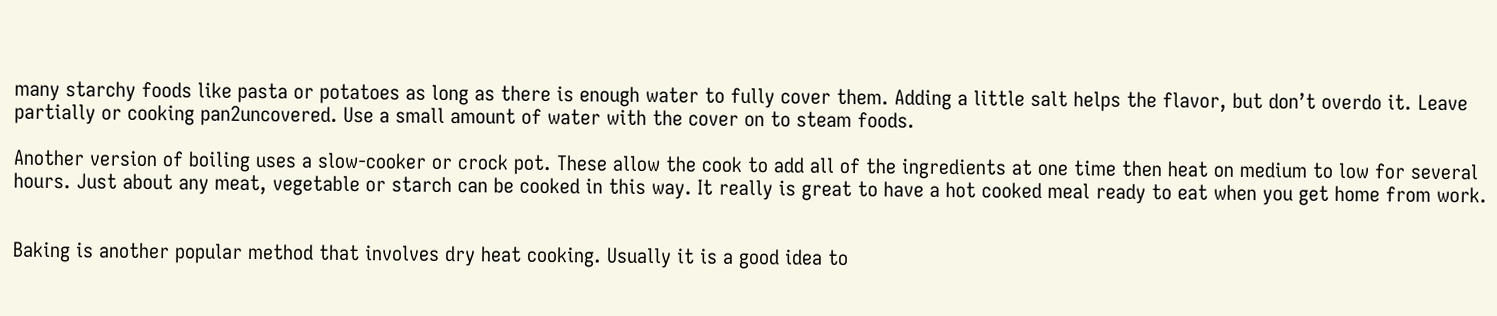many starchy foods like pasta or potatoes as long as there is enough water to fully cover them. Adding a little salt helps the flavor, but don’t overdo it. Leave partially or cooking pan2uncovered. Use a small amount of water with the cover on to steam foods.

Another version of boiling uses a slow-cooker or crock pot. These allow the cook to add all of the ingredients at one time then heat on medium to low for several hours. Just about any meat, vegetable or starch can be cooked in this way. It really is great to have a hot cooked meal ready to eat when you get home from work.


Baking is another popular method that involves dry heat cooking. Usually it is a good idea to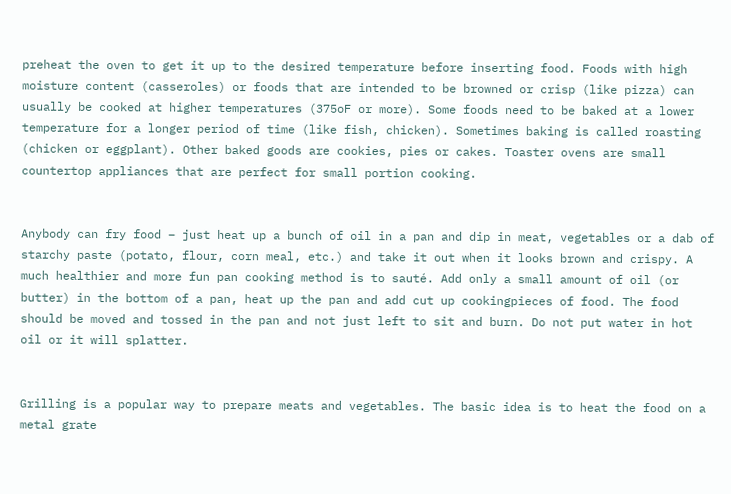preheat the oven to get it up to the desired temperature before inserting food. Foods with high moisture content (casseroles) or foods that are intended to be browned or crisp (like pizza) can usually be cooked at higher temperatures (375oF or more). Some foods need to be baked at a lower temperature for a longer period of time (like fish, chicken). Sometimes baking is called roasting (chicken or eggplant). Other baked goods are cookies, pies or cakes. Toaster ovens are small countertop appliances that are perfect for small portion cooking.


Anybody can fry food – just heat up a bunch of oil in a pan and dip in meat, vegetables or a dab of starchy paste (potato, flour, corn meal, etc.) and take it out when it looks brown and crispy. A much healthier and more fun pan cooking method is to sauté. Add only a small amount of oil (or butter) in the bottom of a pan, heat up the pan and add cut up cookingpieces of food. The food should be moved and tossed in the pan and not just left to sit and burn. Do not put water in hot oil or it will splatter.


Grilling is a popular way to prepare meats and vegetables. The basic idea is to heat the food on a metal grate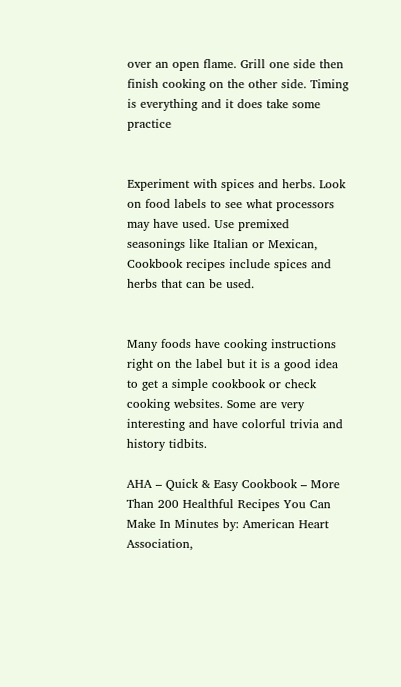over an open flame. Grill one side then finish cooking on the other side. Timing is everything and it does take some practice


Experiment with spices and herbs. Look on food labels to see what processors may have used. Use premixed seasonings like Italian or Mexican, Cookbook recipes include spices and herbs that can be used.


Many foods have cooking instructions right on the label but it is a good idea to get a simple cookbook or check cooking websites. Some are very interesting and have colorful trivia and history tidbits.

AHA – Quick & Easy Cookbook – More Than 200 Healthful Recipes You Can Make In Minutes by: American Heart Association,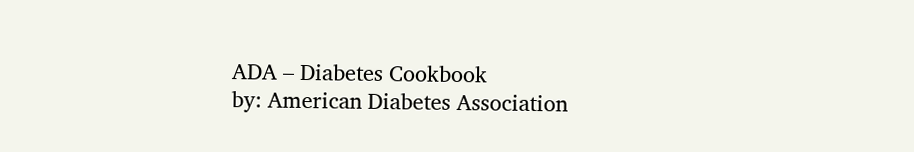ADA – Diabetes Cookbook
by: American Diabetes Association